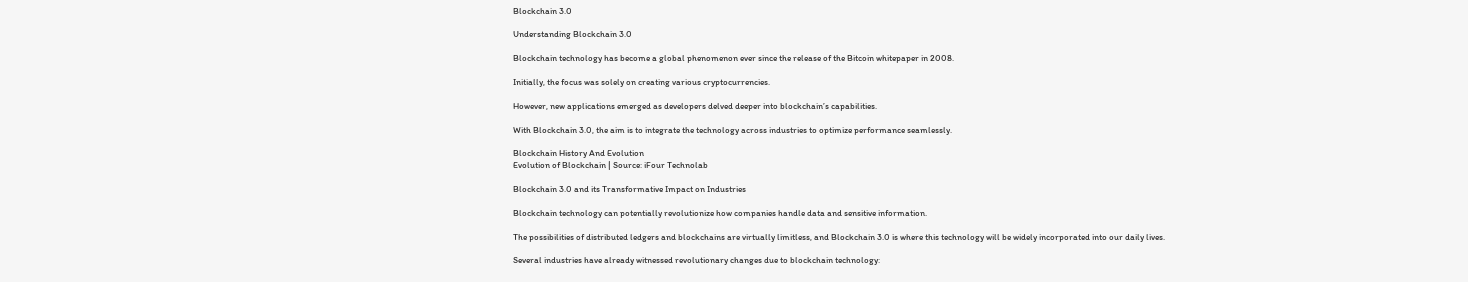Blockchain 3.0

Understanding Blockchain 3.0

Blockchain technology has become a global phenomenon ever since the release of the Bitcoin whitepaper in 2008.

Initially, the focus was solely on creating various cryptocurrencies.

However, new applications emerged as developers delved deeper into blockchain’s capabilities.

With Blockchain 3.0, the aim is to integrate the technology across industries to optimize performance seamlessly.

Blockchain History And Evolution
Evolution of Blockchain | Source: iFour Technolab

Blockchain 3.0 and its Transformative Impact on Industries

Blockchain technology can potentially revolutionize how companies handle data and sensitive information.

The possibilities of distributed ledgers and blockchains are virtually limitless, and Blockchain 3.0 is where this technology will be widely incorporated into our daily lives.

Several industries have already witnessed revolutionary changes due to blockchain technology: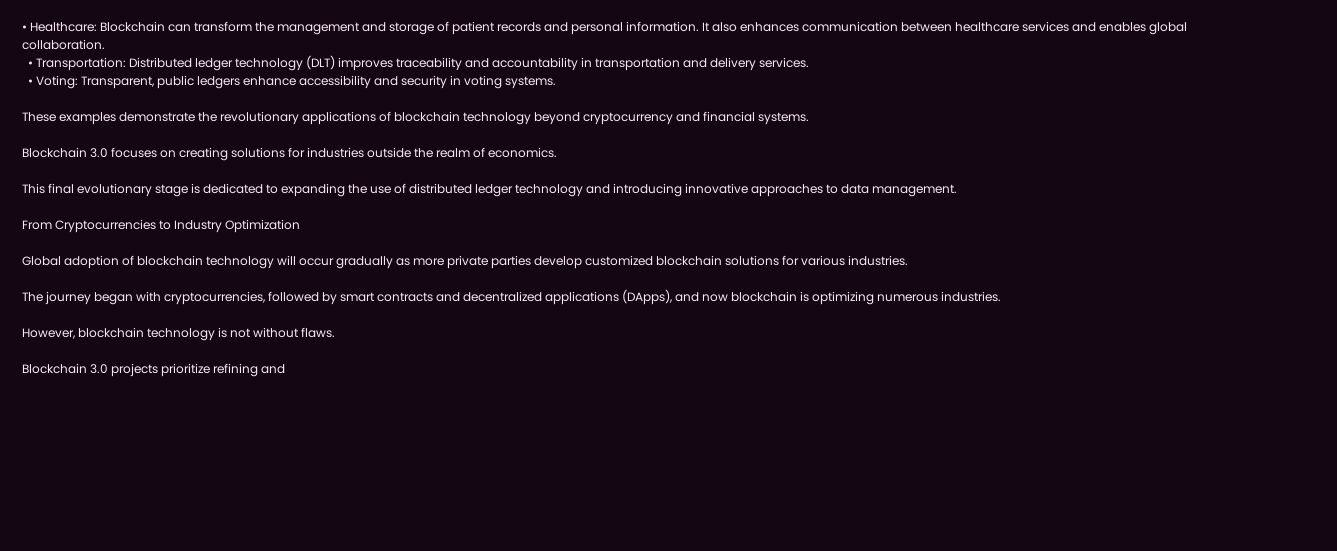• Healthcare: Blockchain can transform the management and storage of patient records and personal information. It also enhances communication between healthcare services and enables global collaboration.
  • Transportation: Distributed ledger technology (DLT) improves traceability and accountability in transportation and delivery services.
  • Voting: Transparent, public ledgers enhance accessibility and security in voting systems.

These examples demonstrate the revolutionary applications of blockchain technology beyond cryptocurrency and financial systems.

Blockchain 3.0 focuses on creating solutions for industries outside the realm of economics.

This final evolutionary stage is dedicated to expanding the use of distributed ledger technology and introducing innovative approaches to data management.

From Cryptocurrencies to Industry Optimization

Global adoption of blockchain technology will occur gradually as more private parties develop customized blockchain solutions for various industries.

The journey began with cryptocurrencies, followed by smart contracts and decentralized applications (DApps), and now blockchain is optimizing numerous industries.

However, blockchain technology is not without flaws.

Blockchain 3.0 projects prioritize refining and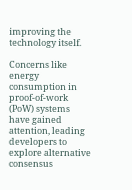improving the technology itself.

Concerns like energy consumption in proof-of-work (PoW) systems have gained attention, leading developers to explore alternative consensus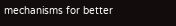mechanisms for better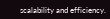scalability and efficiency.